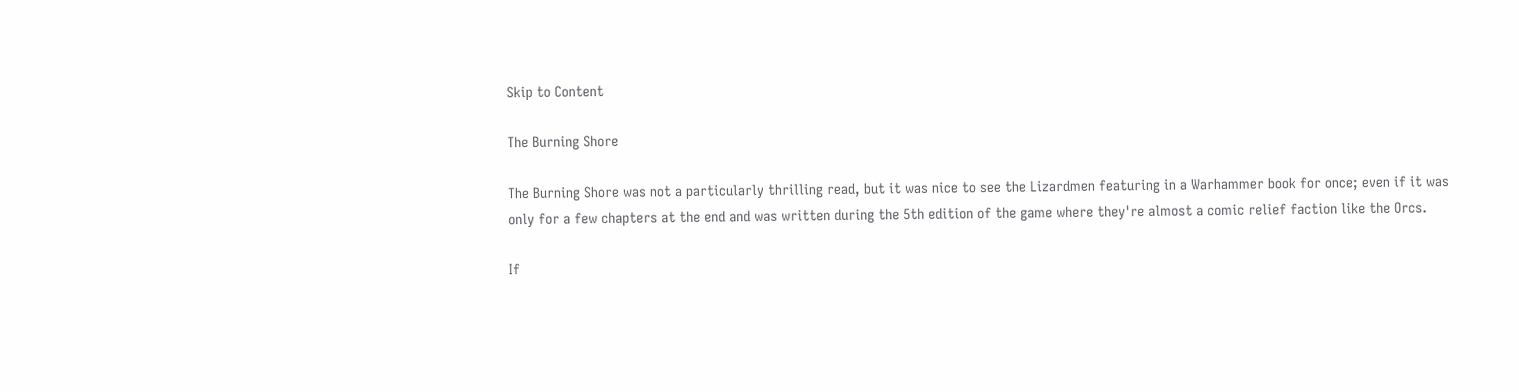Skip to Content

The Burning Shore

The Burning Shore was not a particularly thrilling read, but it was nice to see the Lizardmen featuring in a Warhammer book for once; even if it was only for a few chapters at the end and was written during the 5th edition of the game where they're almost a comic relief faction like the Orcs.

If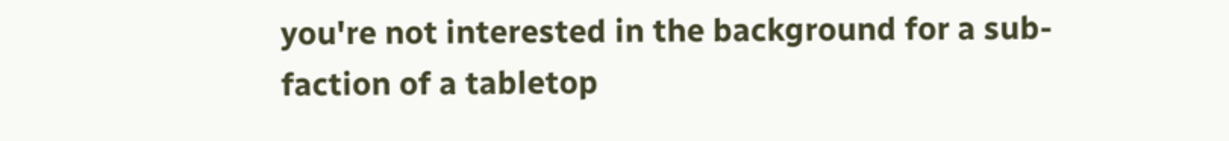you're not interested in the background for a sub-faction of a tabletop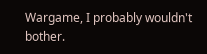Wargame, I probably wouldn't bother.